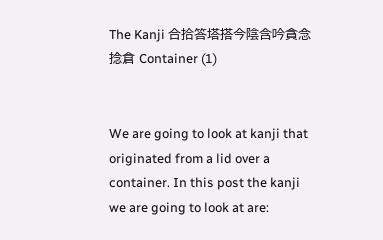The Kanji 合拾答塔搭今陰含吟貪念捻倉 Container (1)


We are going to look at kanji that originated from a lid over a container. In this post the kanji we are going to look at are: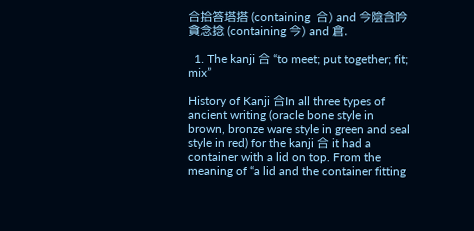合拾答塔搭 (containing  合) and 今陰含吟貪念捻 (containing 今) and 倉.

  1. The kanji 合 “to meet; put together; fit; mix”

History of Kanji 合In all three types of ancient writing (oracle bone style in brown, bronze ware style in green and seal style in red) for the kanji 合 it had a container with a lid on top. From the meaning of “a lid and the container fitting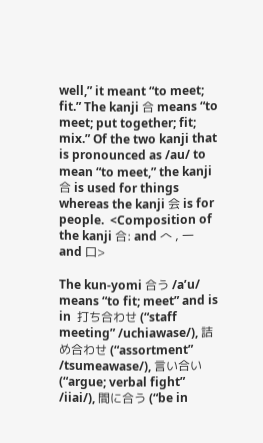well,” it meant “to meet; fit.” The kanji 合 means “to meet; put together; fit; mix.” Of the two kanji that is pronounced as /au/ to mean “to meet,” the kanji 合 is used for things whereas the kanji 会 is for people.  <Composition of the kanji 合: and 𠆢 , 一 and 口>

The kun-yomi 合う /a’u/ means “to fit; meet” and is in  打ち合わせ (“staff meeting” /uchiawase/), 詰め合わせ (“assortment” /tsumeawase/), 言い合い (“argue; verbal fight” /iiai/), 間に合う (“be in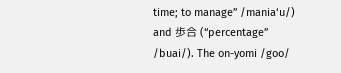time; to manage” /mania‘u/) and 歩合 (“percentage” /buai/). The on-yomi /goo/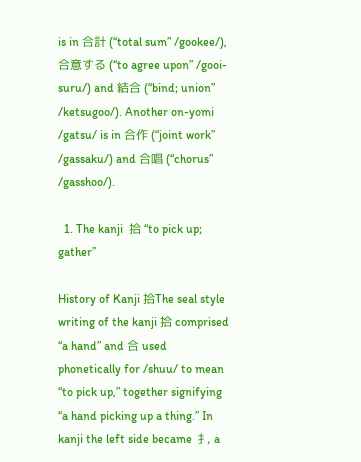is in 合計 (“total sum” /gookee/), 合意する (“to agree upon” /gooi-suru/) and 結合 (“bind; union” /ketsugoo/). Another on-yomi /gatsu/ is in 合作 (“joint work” /gassaku/) and 合唱 (“chorus” /gasshoo/).

  1. The kanji  拾 “to pick up; gather”

History of Kanji 拾The seal style writing of the kanji 拾 comprised “a hand” and 合 used phonetically for /shuu/ to mean “to pick up,” together signifying “a hand picking up a thing.” In kanji the left side became 扌, a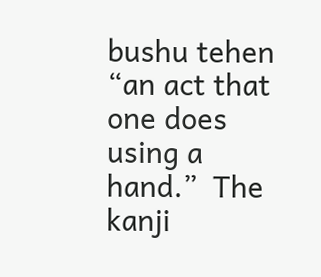bushu tehen “an act that one does using a hand.”  The kanji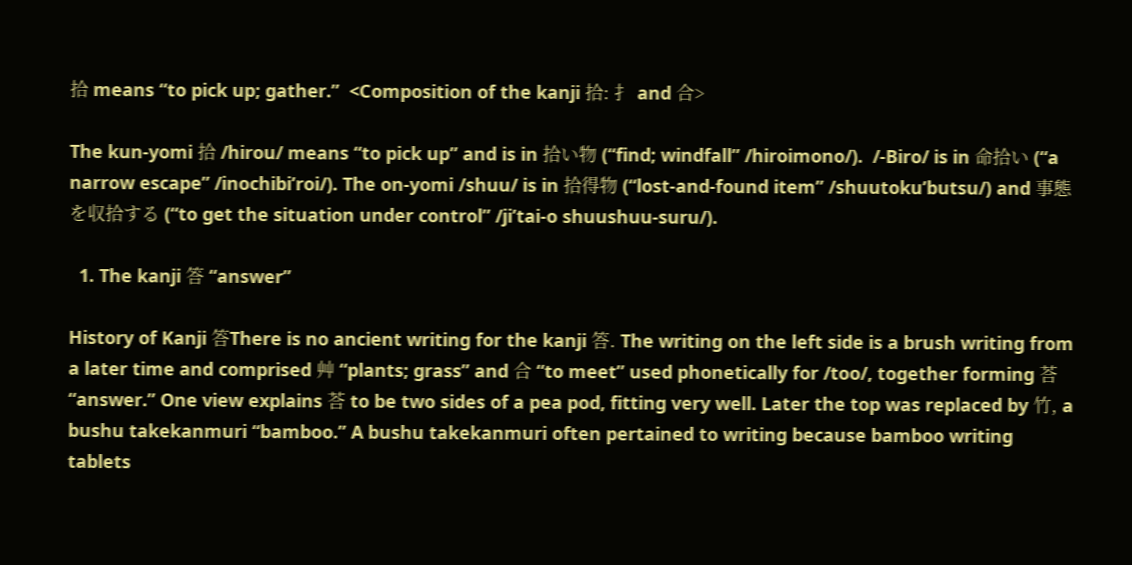拾 means “to pick up; gather.”  <Composition of the kanji 拾: 扌 and 合>

The kun-yomi 拾 /hirou/ means “to pick up” and is in 拾い物 (“find; windfall” /hiroimono/).  /-Biro/ is in 命拾い (“a narrow escape” /inochibi’roi/). The on-yomi /shuu/ is in 拾得物 (“lost-and-found item” /shuutoku’butsu/) and 事態を収拾する (“to get the situation under control” /ji’tai-o shuushuu-suru/).

  1. The kanji 答 “answer”

History of Kanji 答There is no ancient writing for the kanji 答. The writing on the left side is a brush writing from a later time and comprised 艸 “plants; grass” and 合 “to meet” used phonetically for /too/, together forming 荅 “answer.” One view explains 荅 to be two sides of a pea pod, fitting very well. Later the top was replaced by 竹, a bushu takekanmuri “bamboo.” A bushu takekanmuri often pertained to writing because bamboo writing tablets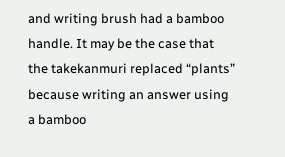and writing brush had a bamboo handle. It may be the case that the takekanmuri replaced “plants” because writing an answer using a bamboo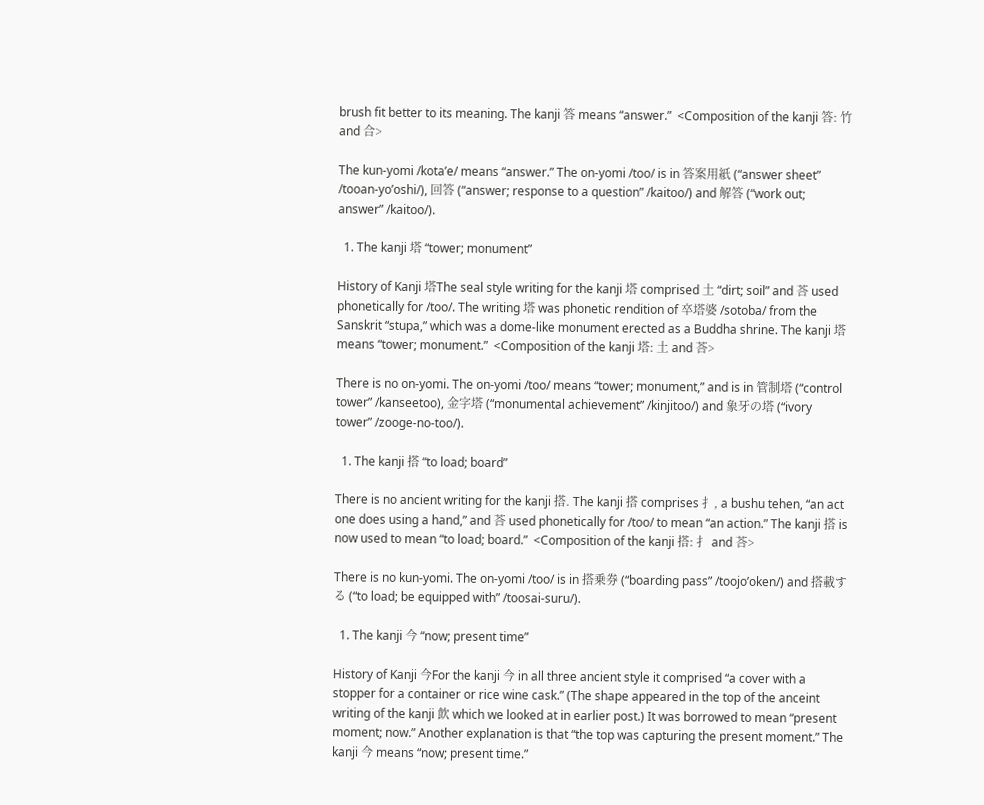brush fit better to its meaning. The kanji 答 means “answer.”  <Composition of the kanji 答: 竹 and 合>

The kun-yomi /kota’e/ means “answer.” The on-yomi /too/ is in 答案用紙 (“answer sheet” /tooan-yo’oshi/), 回答 (“answer; response to a question” /kaitoo/) and 解答 (“work out; answer” /kaitoo/).

  1. The kanji 塔 “tower; monument”

History of Kanji 塔The seal style writing for the kanji 塔 comprised 土 “dirt; soil” and 荅 used phonetically for /too/. The writing 塔 was phonetic rendition of 卒塔婆 /sotoba/ from the Sanskrit “stupa,” which was a dome-like monument erected as a Buddha shrine. The kanji 塔 means “tower; monument.”  <Composition of the kanji 塔: 土 and 荅>

There is no on-yomi. The on-yomi /too/ means “tower; monument,” and is in 管制塔 (“control tower” /kanseetoo), 金字塔 (“monumental achievement” /kinjitoo/) and 象牙の塔 (“ivory tower” /zooge-no-too/).

  1. The kanji 搭 “to load; board”

There is no ancient writing for the kanji 搭. The kanji 搭 comprises 扌, a bushu tehen, “an act one does using a hand,” and 荅 used phonetically for /too/ to mean “an action.” The kanji 搭 is now used to mean “to load; board.”  <Composition of the kanji 搭: 扌 and 荅>

There is no kun-yomi. The on-yomi /too/ is in 搭乗券 (“boarding pass” /toojo’oken/) and 搭載する (“to load; be equipped with” /toosai-suru/).

  1. The kanji 今 “now; present time”

History of Kanji 今For the kanji 今 in all three ancient style it comprised “a cover with a stopper for a container or rice wine cask.” (The shape appeared in the top of the anceint writing of the kanji 飲 which we looked at in earlier post.) It was borrowed to mean “present moment; now.” Another explanation is that “the top was capturing the present moment.” The kanji 今 means “now; present time.”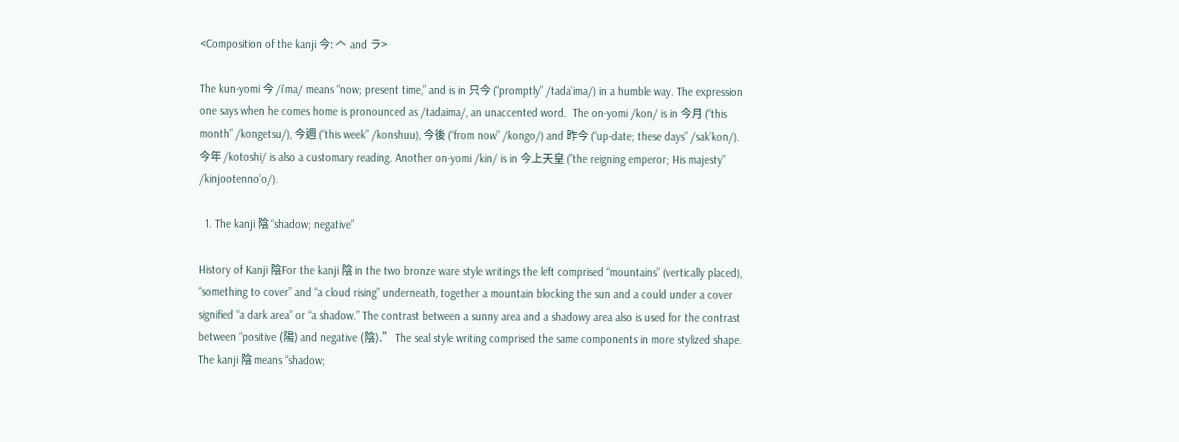<Composition of the kanji 今: 𠆢  and ラ>

The kun-yomi 今 /i’ma/ means “now; present time,” and is in 只今 (“promptly” /tada’ima/) in a humble way. The expression one says when he comes home is pronounced as /tadaima/, an unaccented word.  The on-yomi /kon/ is in 今月 (“this month” /kongetsu/), 今週 (“this week” /konshuu), 今後 (“from now” /kongo/) and 昨今 (“up-date; these days” /sak’kon/). 今年 /kotoshi/ is also a customary reading. Another on-yomi /kin/ is in 今上天皇 (”the reigning emperor; His majesty” /kinjootenno’o/).

  1. The kanji 陰 “shadow; negative”

History of Kanji 陰For the kanji 陰 in the two bronze ware style writings the left comprised “mountains” (vertically placed), “something to cover” and “a cloud rising” underneath, together a mountain blocking the sun and a could under a cover signified “a dark area” or “a shadow.” The contrast between a sunny area and a shadowy area also is used for the contrast between “positive (陽) and negative (陰).” The seal style writing comprised the same components in more stylized shape. The kanji 陰 means “shadow;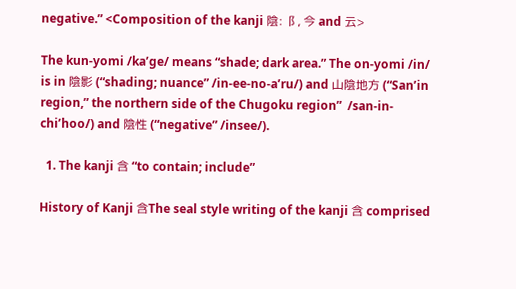negative.” <Composition of the kanji 陰: 阝, 今 and 云>

The kun-yomi /ka’ge/ means “shade; dark area.” The on-yomi /in/ is in 陰影 (“shading; nuance” /in-ee-no-a’ru/) and 山陰地方 (“San’in region,” the northern side of the Chugoku region”  /san-in-chi’hoo/) and 陰性 (“negative” /insee/).

  1. The kanji 含 “to contain; include”

History of Kanji 含The seal style writing of the kanji 含 comprised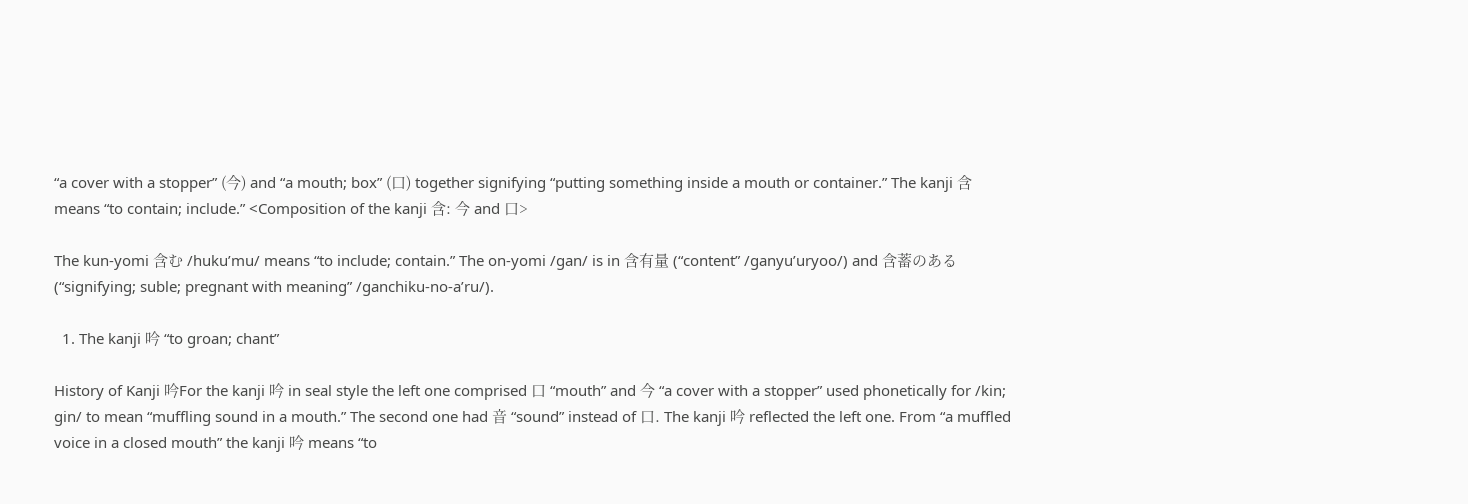“a cover with a stopper” (今) and “a mouth; box” (口) together signifying “putting something inside a mouth or container.” The kanji 含 means “to contain; include.” <Composition of the kanji 含: 今 and 口>

The kun-yomi 含む /huku’mu/ means “to include; contain.” The on-yomi /gan/ is in 含有量 (“content” /ganyu’uryoo/) and 含蓄のある (“signifying; suble; pregnant with meaning” /ganchiku-no-a’ru/).

  1. The kanji 吟 “to groan; chant”

History of Kanji 吟For the kanji 吟 in seal style the left one comprised 口 “mouth” and 今 “a cover with a stopper” used phonetically for /kin; gin/ to mean “muffling sound in a mouth.” The second one had 音 “sound” instead of 口. The kanji 吟 reflected the left one. From “a muffled voice in a closed mouth” the kanji 吟 means “to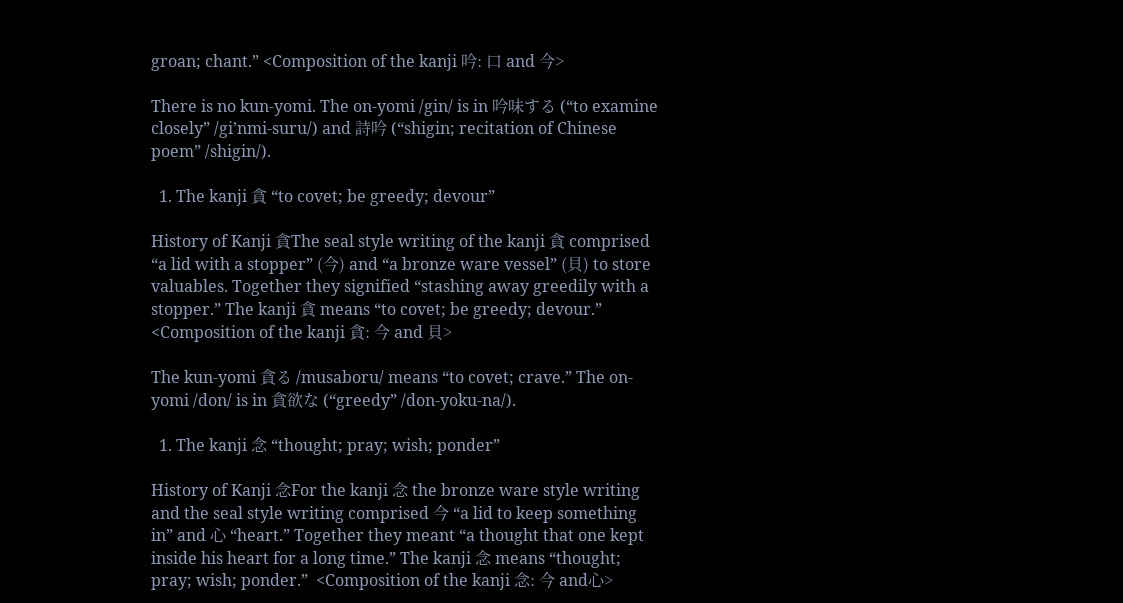groan; chant.” <Composition of the kanji 吟: 口 and 今>

There is no kun-yomi. The on-yomi /gin/ is in 吟味する (“to examine closely” /gi’nmi-suru/) and 詩吟 (“shigin; recitation of Chinese poem” /shigin/).

  1. The kanji 貪 “to covet; be greedy; devour”

History of Kanji 貪The seal style writing of the kanji 貪 comprised “a lid with a stopper” (今) and “a bronze ware vessel” (貝) to store valuables. Together they signified “stashing away greedily with a stopper.” The kanji 貪 means “to covet; be greedy; devour.”  <Composition of the kanji 貪: 今 and 貝>

The kun-yomi 貪る /musaboru/ means “to covet; crave.” The on-yomi /don/ is in 貪欲な (“greedy” /don-yoku-na/).

  1. The kanji 念 “thought; pray; wish; ponder”

History of Kanji 念For the kanji 念 the bronze ware style writing and the seal style writing comprised 今 “a lid to keep something in” and 心 “heart.” Together they meant “a thought that one kept inside his heart for a long time.” The kanji 念 means “thought; pray; wish; ponder.”  <Composition of the kanji 念: 今 and心>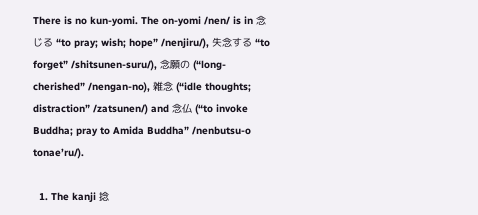There is no kun-yomi. The on-yomi /nen/ is in 念じる “to pray; wish; hope” /nenjiru/), 失念する “to forget” /shitsunen-suru/), 念願の (“long-cherished” /nengan-no), 雑念 (“idle thoughts; distraction” /zatsunen/) and 念仏 (“to invoke Buddha; pray to Amida Buddha” /nenbutsu-o tonae’ru/).

  1. The kanji 捻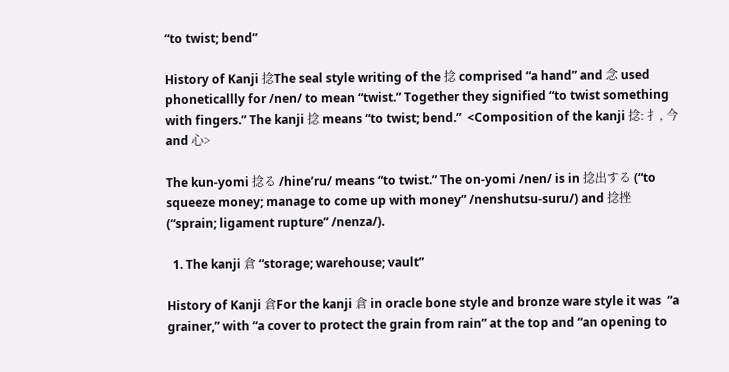“to twist; bend”

History of Kanji 捻The seal style writing of the 捻 comprised “a hand” and 念 used phoneticallly for /nen/ to mean “twist.” Together they signified “to twist something with fingers.” The kanji 捻 means “to twist; bend.”  <Composition of the kanji 捻: 扌, 今 and 心>

The kun-yomi 捻る /hine’ru/ means “to twist.” The on-yomi /nen/ is in 捻出する (“to squeeze money; manage to come up with money” /nenshutsu-suru/) and 捻挫 (“sprain; ligament rupture” /nenza/).

  1. The kanji 倉 “storage; warehouse; vault”

History of Kanji 倉For the kanji 倉 in oracle bone style and bronze ware style it was  “a grainer,” with “a cover to protect the grain from rain” at the top and “an opening to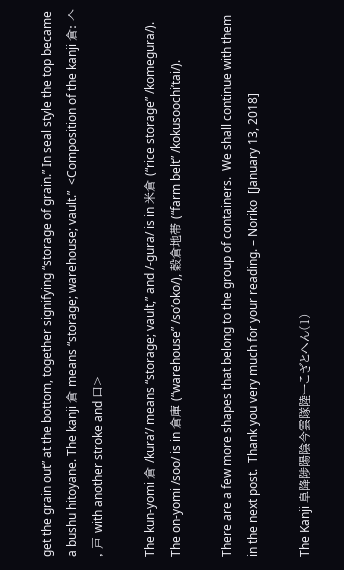get the grain out” at the bottom, together signifying “storage of grain.” In seal style the top became a bushu hitoyane. The kanji 倉 means “storage; warehouse; vault.”  <Composition of the kanji 倉: 𠆢 , 戸 with another stroke and 口>

The kun-yomi 倉 /kura’/ means “storage; vault,” and /-gura/ is in 米倉 (“rice storage” /komegura/). The on-yomi /soo/ is in 倉庫 (“warehouse” /so’oko/), 穀倉地帯 (“farm belt” /kokusoochi’tai/).

There are a few more shapes that belong to the group of containers.  We shall continue with them in the next post.  Thank you very much for your reading. – Noriko  [January 13, 2018]

The Kanji 阜降陟陽陰今雲隊陸ーこざとへん(1)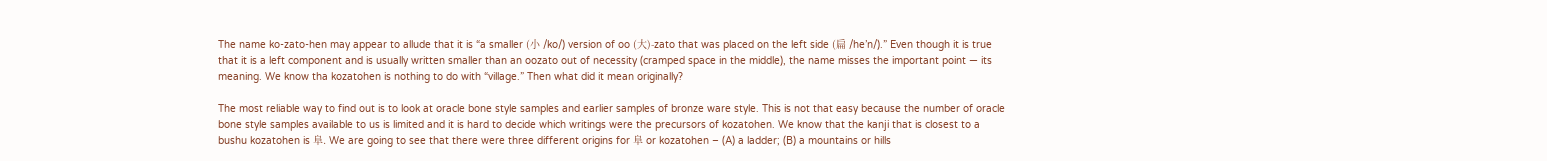The name ko-zato-hen may appear to allude that it is “a smaller (小 /ko/) version of oo (大)-zato that was placed on the left side (扁 /he’n/).” Even though it is true that it is a left component and is usually written smaller than an oozato out of necessity (cramped space in the middle), the name misses the important point — its meaning. We know tha kozatohen is nothing to do with “village.” Then what did it mean originally?

The most reliable way to find out is to look at oracle bone style samples and earlier samples of bronze ware style. This is not that easy because the number of oracle bone style samples available to us is limited and it is hard to decide which writings were the precursors of kozatohen. We know that the kanji that is closest to a bushu kozatohen is 阜. We are going to see that there were three different origins for 阜 or kozatohen – (A) a ladder; (B) a mountains or hills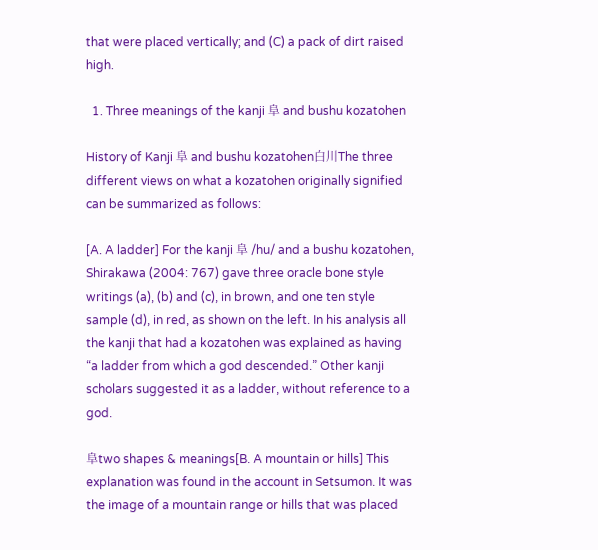that were placed vertically; and (C) a pack of dirt raised high.

  1. Three meanings of the kanji 阜 and bushu kozatohen

History of Kanji 阜 and bushu kozatohen白川The three different views on what a kozatohen originally signified can be summarized as follows:

[A. A ladder] For the kanji 阜 /hu/ and a bushu kozatohen, Shirakawa (2004: 767) gave three oracle bone style writings (a), (b) and (c), in brown, and one ten style sample (d), in red, as shown on the left. In his analysis all the kanji that had a kozatohen was explained as having “a ladder from which a god descended.” Other kanji scholars suggested it as a ladder, without reference to a god.

阜two shapes & meanings[B. A mountain or hills] This explanation was found in the account in Setsumon. It was the image of a mountain range or hills that was placed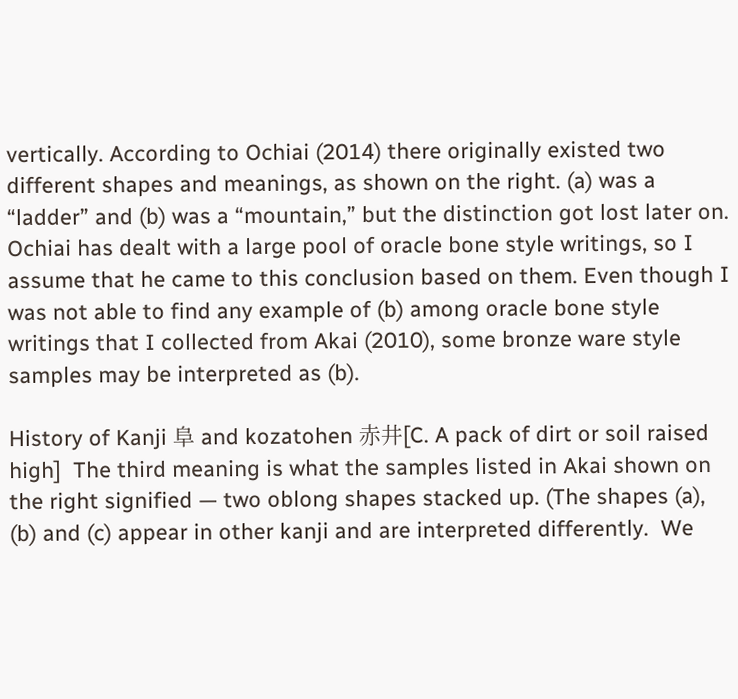vertically. According to Ochiai (2014) there originally existed two different shapes and meanings, as shown on the right. (a) was a “ladder” and (b) was a “mountain,” but the distinction got lost later on. Ochiai has dealt with a large pool of oracle bone style writings, so I assume that he came to this conclusion based on them. Even though I was not able to find any example of (b) among oracle bone style writings that I collected from Akai (2010), some bronze ware style samples may be interpreted as (b).

History of Kanji 阜 and kozatohen 赤井[C. A pack of dirt or soil raised high]  The third meaning is what the samples listed in Akai shown on the right signified — two oblong shapes stacked up. (The shapes (a), (b) and (c) appear in other kanji and are interpreted differently.  We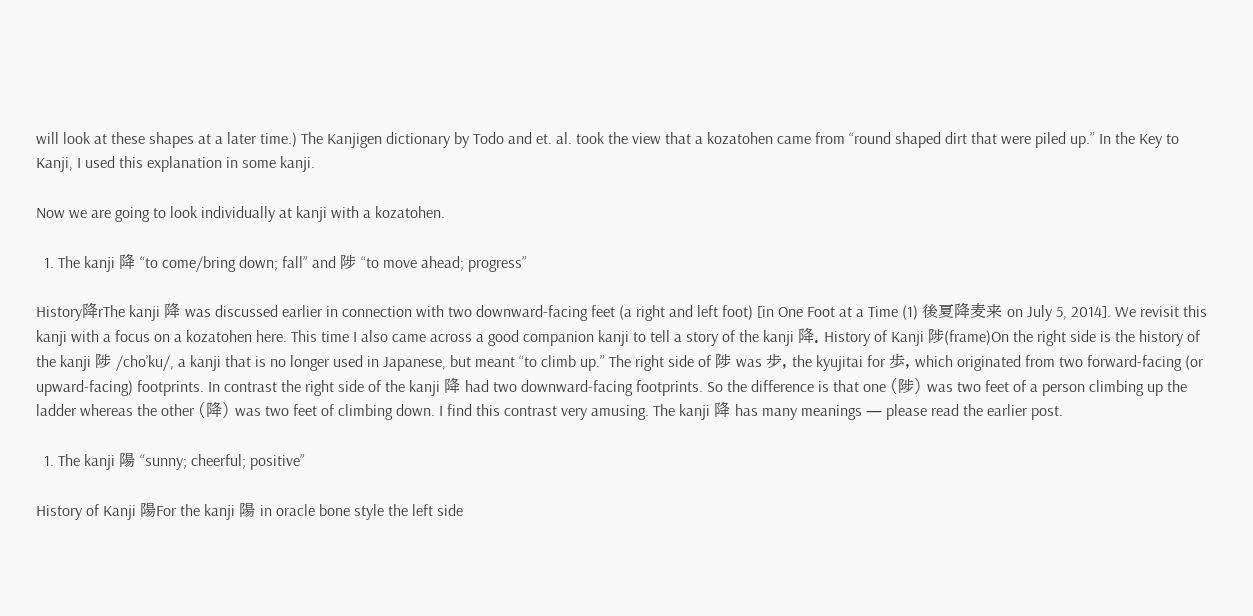will look at these shapes at a later time.) The Kanjigen dictionary by Todo and et. al. took the view that a kozatohen came from “round shaped dirt that were piled up.” In the Key to Kanji, I used this explanation in some kanji.

Now we are going to look individually at kanji with a kozatohen.

  1. The kanji 降 “to come/bring down; fall” and 陟 “to move ahead; progress”

History降rThe kanji 降 was discussed earlier in connection with two downward-facing feet (a right and left foot) [in One Foot at a Time (1) 後夏降麦来 on July 5, 2014]. We revisit this kanji with a focus on a kozatohen here. This time I also came across a good companion kanji to tell a story of the kanji 降. History of Kanji 陟(frame)On the right side is the history of the kanji 陟 /cho’ku/, a kanji that is no longer used in Japanese, but meant “to climb up.” The right side of 陟 was 步, the kyujitai for 歩, which originated from two forward-facing (or upward-facing) footprints. In contrast the right side of the kanji 降 had two downward-facing footprints. So the difference is that one (陟) was two feet of a person climbing up the ladder whereas the other (降) was two feet of climbing down. I find this contrast very amusing. The kanji 降 has many meanings — please read the earlier post.

  1. The kanji 陽 “sunny; cheerful; positive”

History of Kanji 陽For the kanji 陽 in oracle bone style the left side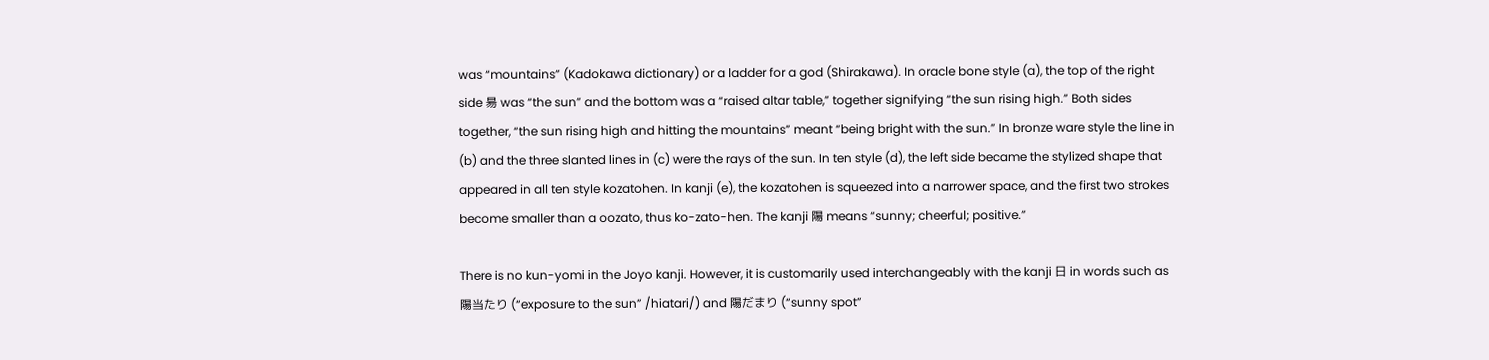was “mountains” (Kadokawa dictionary) or a ladder for a god (Shirakawa). In oracle bone style (a), the top of the right side 昜 was “the sun” and the bottom was a “raised altar table,” together signifying “the sun rising high.” Both sides together, “the sun rising high and hitting the mountains” meant “being bright with the sun.” In bronze ware style the line in (b) and the three slanted lines in (c) were the rays of the sun. In ten style (d), the left side became the stylized shape that appeared in all ten style kozatohen. In kanji (e), the kozatohen is squeezed into a narrower space, and the first two strokes become smaller than a oozato, thus ko-zato-hen. The kanji 陽 means “sunny; cheerful; positive.”

There is no kun-yomi in the Joyo kanji. However, it is customarily used interchangeably with the kanji 日 in words such as 陽当たり (“exposure to the sun” /hiatari/) and 陽だまり (“sunny spot”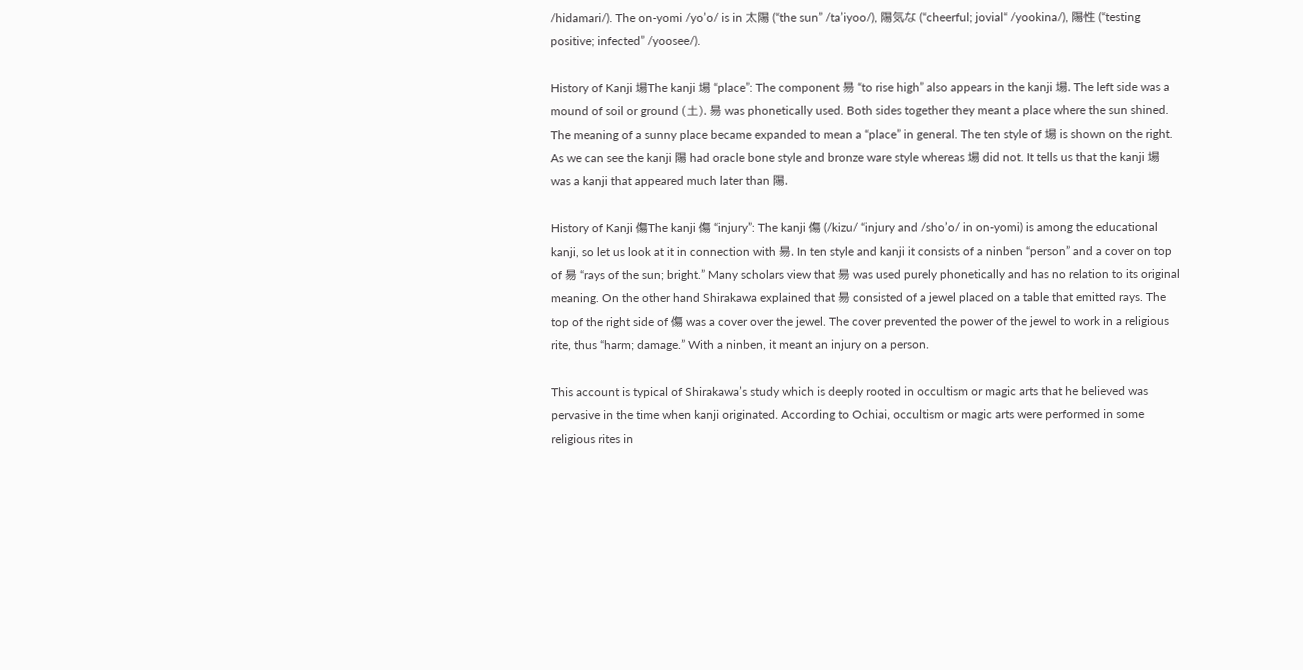/hidamari/). The on-yomi /yo’o/ is in 太陽 (“the sun” /ta’iyoo/), 陽気な (“cheerful; jovial“ /yookina/), 陽性 (“testing positive; infected” /yoosee/).

History of Kanji 場The kanji 場 “place”: The component 昜 “to rise high” also appears in the kanji 場. The left side was a mound of soil or ground (土). 昜 was phonetically used. Both sides together they meant a place where the sun shined. The meaning of a sunny place became expanded to mean a “place” in general. The ten style of 場 is shown on the right. As we can see the kanji 陽 had oracle bone style and bronze ware style whereas 場 did not. It tells us that the kanji 場 was a kanji that appeared much later than 陽.

History of Kanji 傷The kanji 傷 “injury”: The kanji 傷 (/kizu/ “injury and /sho’o/ in on-yomi) is among the educational kanji, so let us look at it in connection with 昜. In ten style and kanji it consists of a ninben “person” and a cover on top of 昜 “rays of the sun; bright.” Many scholars view that 昜 was used purely phonetically and has no relation to its original meaning. On the other hand Shirakawa explained that 昜 consisted of a jewel placed on a table that emitted rays. The top of the right side of 傷 was a cover over the jewel. The cover prevented the power of the jewel to work in a religious rite, thus “harm; damage.” With a ninben, it meant an injury on a person.

This account is typical of Shirakawa’s study which is deeply rooted in occultism or magic arts that he believed was pervasive in the time when kanji originated. According to Ochiai, occultism or magic arts were performed in some religious rites in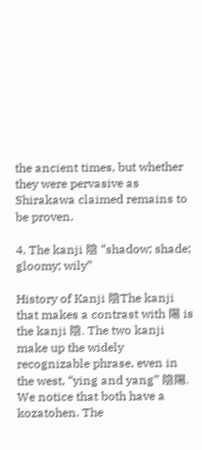the ancient times, but whether they were pervasive as Shirakawa claimed remains to be proven.

4. The kanji 陰 “shadow; shade; gloomy; wily”

History of Kanji 陰The kanji that makes a contrast with 陽 is the kanji 陰. The two kanji make up the widely recognizable phrase, even in the west, “ying and yang” 陰陽. We notice that both have a kozatohen. The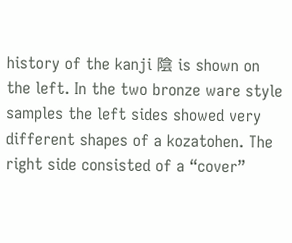history of the kanji 陰 is shown on the left. In the two bronze ware style samples the left sides showed very different shapes of a kozatohen. The right side consisted of a “cover”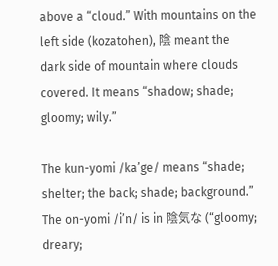above a “cloud.” With mountains on the left side (kozatohen), 陰 meant the dark side of mountain where clouds covered. It means “shadow; shade; gloomy; wily.”

The kun-yomi /ka’ge/ means “shade; shelter; the back; shade; background.” The on-yomi /i’n/ is in 陰気な (“gloomy; dreary;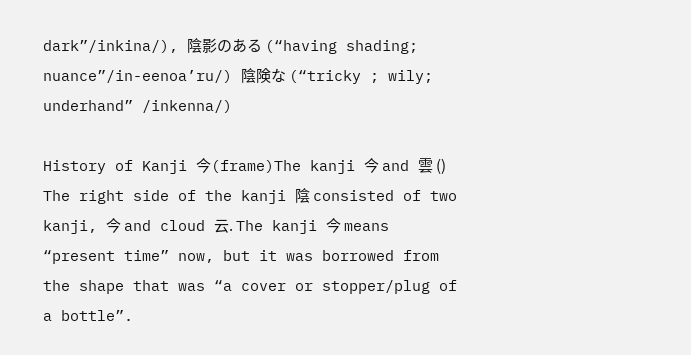dark”/inkina/), 陰影のある (“having shading; nuance”/in-eenoa’ru/) 陰険な (“tricky ; wily; underhand” /inkenna/)

History of Kanji 今(frame)The kanji 今 and 雲 () The right side of the kanji 陰 consisted of two kanji, 今 and cloud 云. The kanji 今 means “present time” now, but it was borrowed from the shape that was “a cover or stopper/plug of a bottle”.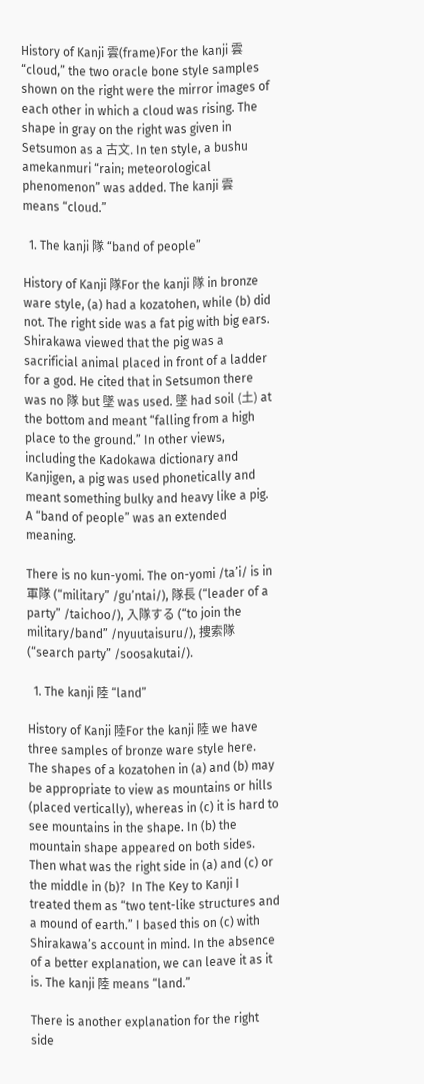History of Kanji 雲(frame)For the kanji 雲 “cloud,” the two oracle bone style samples shown on the right were the mirror images of each other in which a cloud was rising. The shape in gray on the right was given in Setsumon as a 古文. In ten style, a bushu amekanmuri “rain; meteorological phenomenon” was added. The kanji 雲 means “cloud.”

  1. The kanji 隊 “band of people”

History of Kanji 隊For the kanji 隊 in bronze ware style, (a) had a kozatohen, while (b) did not. The right side was a fat pig with big ears. Shirakawa viewed that the pig was a sacrificial animal placed in front of a ladder for a god. He cited that in Setsumon there was no 隊 but 墜 was used. 墜 had soil (土) at the bottom and meant “falling from a high place to the ground.” In other views, including the Kadokawa dictionary and Kanjigen, a pig was used phonetically and meant something bulky and heavy like a pig. A “band of people” was an extended meaning.

There is no kun-yomi. The on-yomi /ta’i/ is in 軍隊 (“military” /gu’ntai/), 隊長 (“leader of a party” /taichoo/), 入隊する (“to join the military/band” /nyuutaisuru/), 捜索隊 (“search party” /soosakutai/).

  1. The kanji 陸 “land”

History of Kanji 陸For the kanji 陸 we have three samples of bronze ware style here. The shapes of a kozatohen in (a) and (b) may be appropriate to view as mountains or hills (placed vertically), whereas in (c) it is hard to see mountains in the shape. In (b) the mountain shape appeared on both sides. Then what was the right side in (a) and (c) or the middle in (b)?  In The Key to Kanji I treated them as “two tent-like structures and a mound of earth.” I based this on (c) with Shirakawa’s account in mind. In the absence of a better explanation, we can leave it as it is. The kanji 陸 means “land.”

There is another explanation for the right side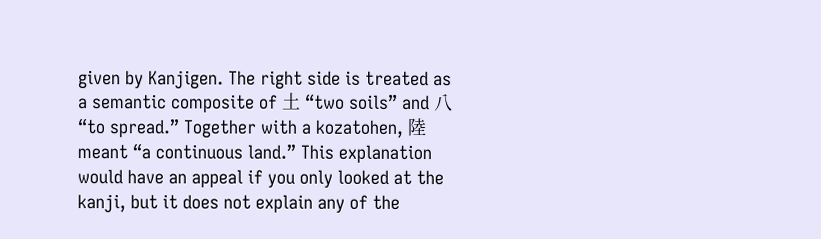given by Kanjigen. The right side is treated as a semantic composite of 土 “two soils” and 八 “to spread.” Together with a kozatohen, 陸 meant “a continuous land.” This explanation would have an appeal if you only looked at the kanji, but it does not explain any of the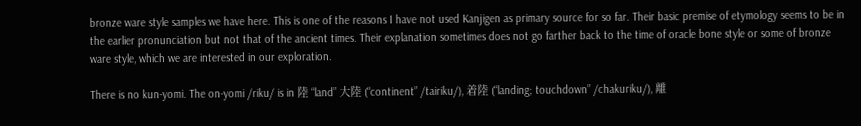bronze ware style samples we have here. This is one of the reasons I have not used Kanjigen as primary source for so far. Their basic premise of etymology seems to be in the earlier pronunciation but not that of the ancient times. Their explanation sometimes does not go farther back to the time of oracle bone style or some of bronze ware style, which we are interested in our exploration.

There is no kun-yomi. The on-yomi /riku/ is in 陸 “land” 大陸 (“continent” /tairiku/), 着陸 (“landing; touchdown” /chakuriku/), 離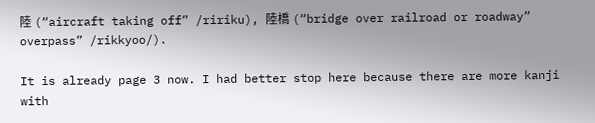陸 (“aircraft taking off” /ririku), 陸橋 (“bridge over railroad or roadway” overpass” /rikkyoo/).

It is already page 3 now. I had better stop here because there are more kanji with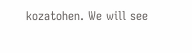kozatohen. We will see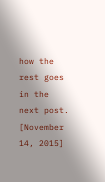how the rest goes in the next post. [November 14, 2015]